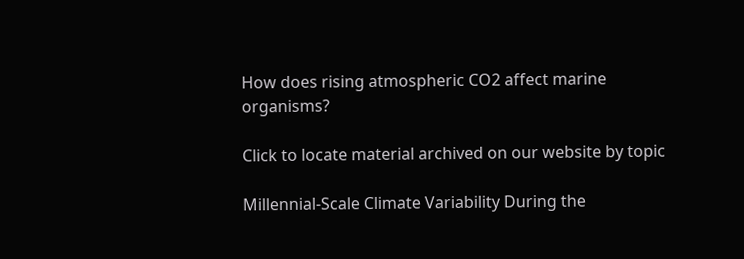How does rising atmospheric CO2 affect marine organisms?

Click to locate material archived on our website by topic

Millennial-Scale Climate Variability During the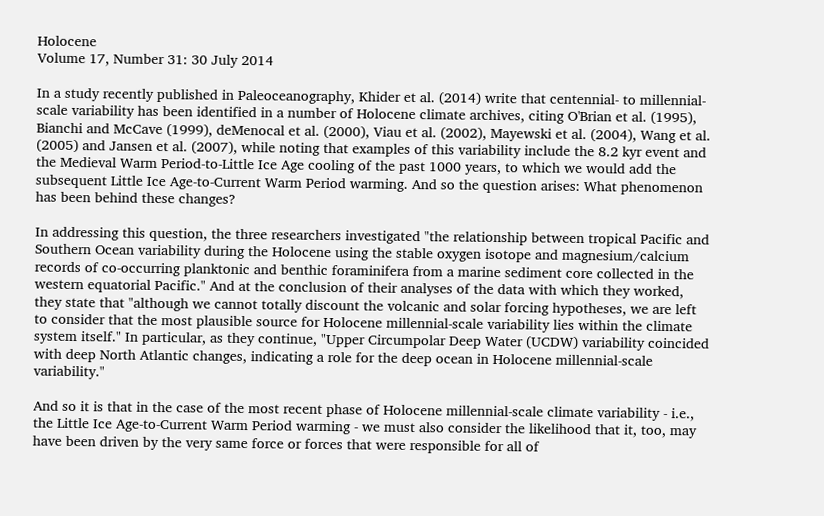Holocene
Volume 17, Number 31: 30 July 2014

In a study recently published in Paleoceanography, Khider et al. (2014) write that centennial- to millennial-scale variability has been identified in a number of Holocene climate archives, citing O'Brian et al. (1995), Bianchi and McCave (1999), deMenocal et al. (2000), Viau et al. (2002), Mayewski et al. (2004), Wang et al. (2005) and Jansen et al. (2007), while noting that examples of this variability include the 8.2 kyr event and the Medieval Warm Period-to-Little Ice Age cooling of the past 1000 years, to which we would add the subsequent Little Ice Age-to-Current Warm Period warming. And so the question arises: What phenomenon has been behind these changes?

In addressing this question, the three researchers investigated "the relationship between tropical Pacific and Southern Ocean variability during the Holocene using the stable oxygen isotope and magnesium/calcium records of co-occurring planktonic and benthic foraminifera from a marine sediment core collected in the western equatorial Pacific." And at the conclusion of their analyses of the data with which they worked, they state that "although we cannot totally discount the volcanic and solar forcing hypotheses, we are left to consider that the most plausible source for Holocene millennial-scale variability lies within the climate system itself." In particular, as they continue, "Upper Circumpolar Deep Water (UCDW) variability coincided with deep North Atlantic changes, indicating a role for the deep ocean in Holocene millennial-scale variability."

And so it is that in the case of the most recent phase of Holocene millennial-scale climate variability - i.e., the Little Ice Age-to-Current Warm Period warming - we must also consider the likelihood that it, too, may have been driven by the very same force or forces that were responsible for all of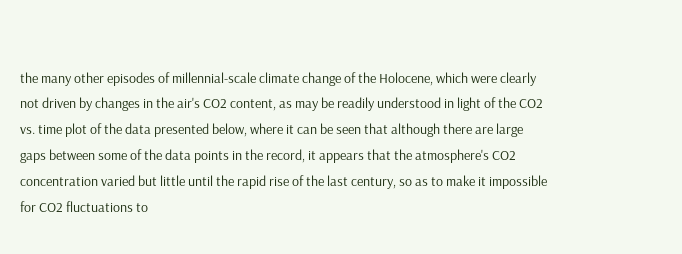the many other episodes of millennial-scale climate change of the Holocene, which were clearly not driven by changes in the air's CO2 content, as may be readily understood in light of the CO2 vs. time plot of the data presented below, where it can be seen that although there are large gaps between some of the data points in the record, it appears that the atmosphere's CO2 concentration varied but little until the rapid rise of the last century, so as to make it impossible for CO2 fluctuations to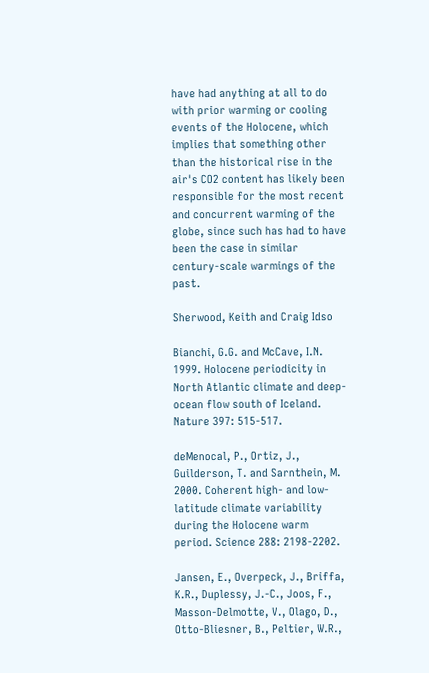have had anything at all to do with prior warming or cooling events of the Holocene, which implies that something other than the historical rise in the air's CO2 content has likely been responsible for the most recent and concurrent warming of the globe, since such has had to have been the case in similar century-scale warmings of the past.

Sherwood, Keith and Craig Idso

Bianchi, G.G. and McCave, I.N. 1999. Holocene periodicity in North Atlantic climate and deep-ocean flow south of Iceland. Nature 397: 515-517.

deMenocal, P., Ortiz, J., Guilderson, T. and Sarnthein, M. 2000. Coherent high- and low-latitude climate variability during the Holocene warm period. Science 288: 2198-2202.

Jansen, E., Overpeck, J., Briffa, K.R., Duplessy, J.-C., Joos, F., Masson-Delmotte, V., Olago, D., Otto-Bliesner, B., Peltier, W.R.,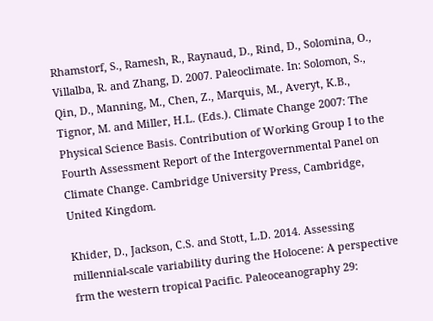Rhamstorf, S., Ramesh, R., Raynaud, D., Rind, D., Solomina, O., Villalba, R. and Zhang, D. 2007. Paleoclimate. In: Solomon, S., Qin, D., Manning, M., Chen, Z., Marquis, M., Averyt, K.B., Tignor, M. and Miller, H.L. (Eds.). Climate Change 2007: The Physical Science Basis. Contribution of Working Group I to the Fourth Assessment Report of the Intergovernmental Panel on Climate Change. Cambridge University Press, Cambridge, United Kingdom.

Khider, D., Jackson, C.S. and Stott, L.D. 2014. Assessing millennial-scale variability during the Holocene: A perspective frm the western tropical Pacific. Paleoceanography 29: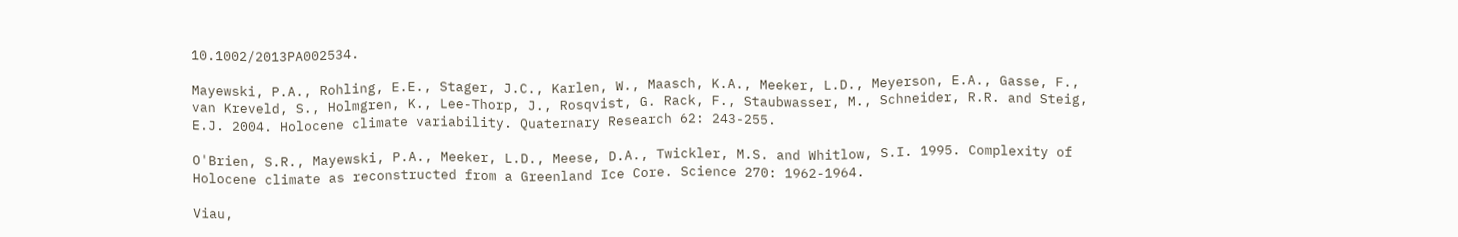10.1002/2013PA002534.

Mayewski, P.A., Rohling, E.E., Stager, J.C., Karlen, W., Maasch, K.A., Meeker, L.D., Meyerson, E.A., Gasse, F., van Kreveld, S., Holmgren, K., Lee-Thorp, J., Rosqvist, G. Rack, F., Staubwasser, M., Schneider, R.R. and Steig, E.J. 2004. Holocene climate variability. Quaternary Research 62: 243-255.

O'Brien, S.R., Mayewski, P.A., Meeker, L.D., Meese, D.A., Twickler, M.S. and Whitlow, S.I. 1995. Complexity of Holocene climate as reconstructed from a Greenland Ice Core. Science 270: 1962-1964.

Viau,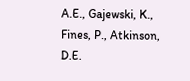A.E., Gajewski, K., Fines, P., Atkinson, D.E.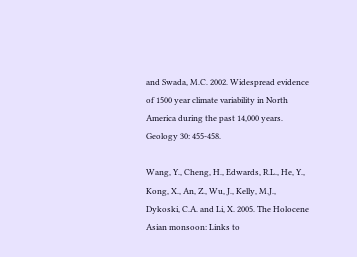and Swada, M.C. 2002. Widespread evidence of 1500 year climate variability in North America during the past 14,000 years. Geology 30: 455-458.

Wang, Y., Cheng, H., Edwards, R.L., He, Y., Kong, X., An, Z., Wu, J., Kelly, M.J., Dykoski, C.A. and Li, X. 2005. The Holocene Asian monsoon: Links to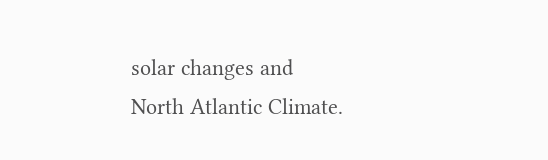solar changes and North Atlantic Climate.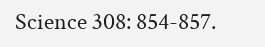Science 308: 854-857.